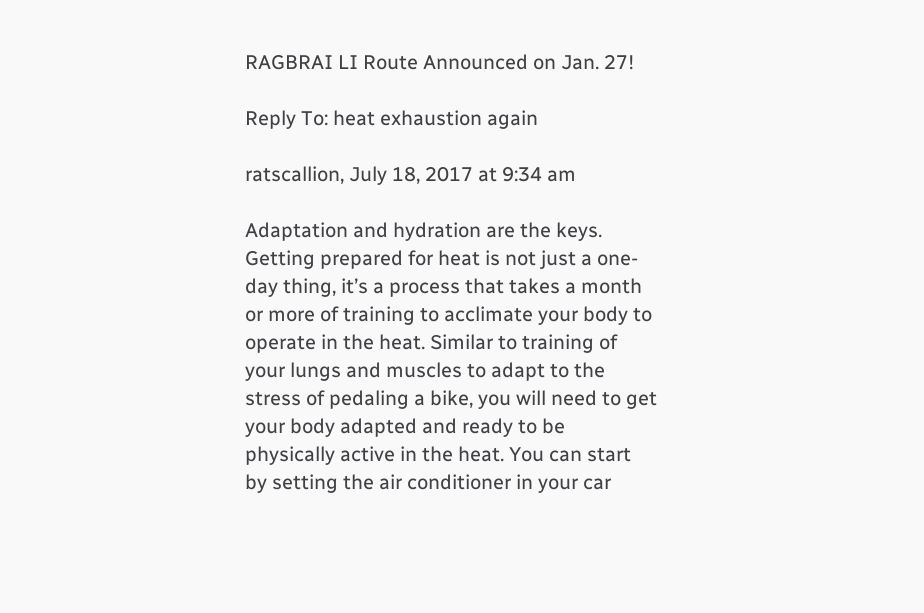RAGBRAI LI Route Announced on Jan. 27!

Reply To: heat exhaustion again

ratscallion, July 18, 2017 at 9:34 am

Adaptation and hydration are the keys. Getting prepared for heat is not just a one-day thing, it’s a process that takes a month or more of training to acclimate your body to operate in the heat. Similar to training of your lungs and muscles to adapt to the stress of pedaling a bike, you will need to get your body adapted and ready to be physically active in the heat. You can start by setting the air conditioner in your car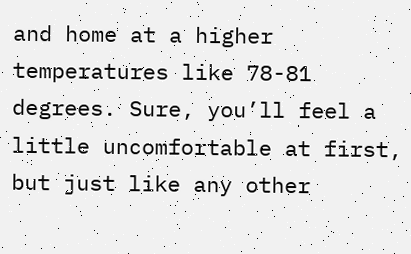and home at a higher temperatures like 78-81 degrees. Sure, you’ll feel a little uncomfortable at first, but just like any other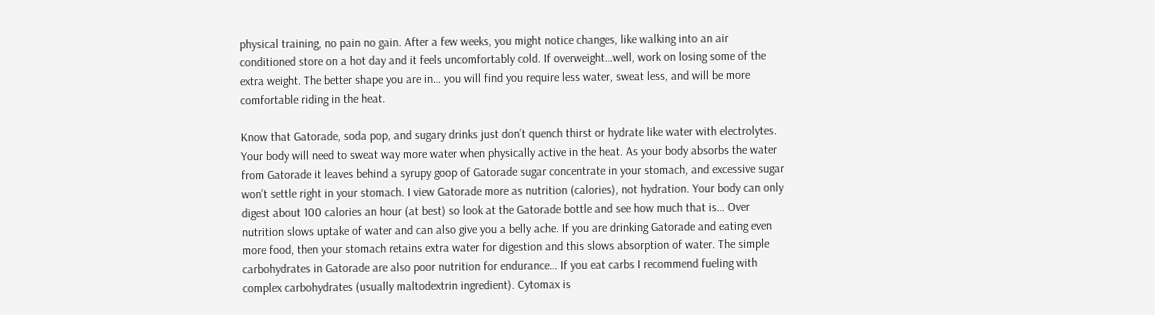physical training, no pain no gain. After a few weeks, you might notice changes, like walking into an air conditioned store on a hot day and it feels uncomfortably cold. If overweight…well, work on losing some of the extra weight. The better shape you are in… you will find you require less water, sweat less, and will be more comfortable riding in the heat.

Know that Gatorade, soda pop, and sugary drinks just don’t quench thirst or hydrate like water with electrolytes. Your body will need to sweat way more water when physically active in the heat. As your body absorbs the water from Gatorade it leaves behind a syrupy goop of Gatorade sugar concentrate in your stomach, and excessive sugar won’t settle right in your stomach. I view Gatorade more as nutrition (calories), not hydration. Your body can only digest about 100 calories an hour (at best) so look at the Gatorade bottle and see how much that is… Over nutrition slows uptake of water and can also give you a belly ache. If you are drinking Gatorade and eating even more food, then your stomach retains extra water for digestion and this slows absorption of water. The simple carbohydrates in Gatorade are also poor nutrition for endurance… If you eat carbs I recommend fueling with complex carbohydrates (usually maltodextrin ingredient). Cytomax is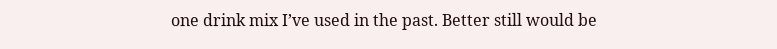one drink mix I’ve used in the past. Better still would be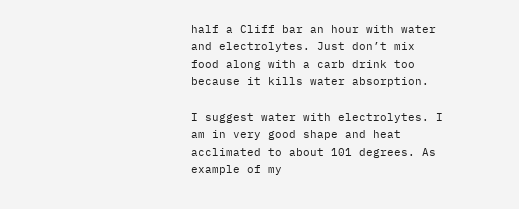half a Cliff bar an hour with water and electrolytes. Just don’t mix food along with a carb drink too because it kills water absorption.

I suggest water with electrolytes. I am in very good shape and heat acclimated to about 101 degrees. As example of my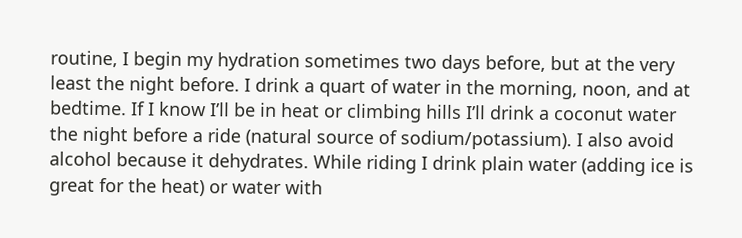routine, I begin my hydration sometimes two days before, but at the very least the night before. I drink a quart of water in the morning, noon, and at bedtime. If I know I’ll be in heat or climbing hills I’ll drink a coconut water the night before a ride (natural source of sodium/potassium). I also avoid alcohol because it dehydrates. While riding I drink plain water (adding ice is great for the heat) or water with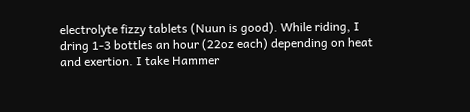electrolyte fizzy tablets (Nuun is good). While riding, I dring 1-3 bottles an hour (22oz each) depending on heat and exertion. I take Hammer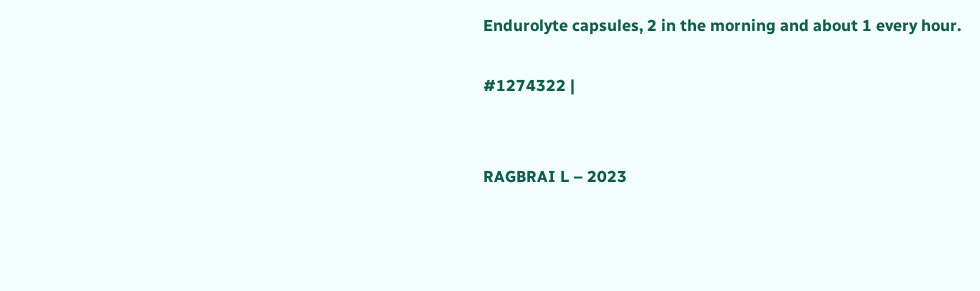Endurolyte capsules, 2 in the morning and about 1 every hour.

#1274322 |


RAGBRAI L – 2023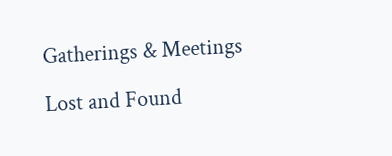Gatherings & Meetings

Lost and Found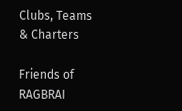Clubs, Teams & Charters

Friends of RAGBRAI